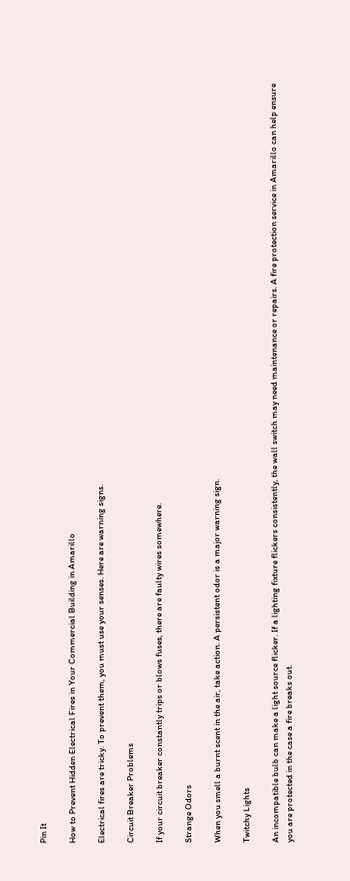Pin It

How to Prevent Hidden Electrical Fires in Your Commercial Building in Amarillo

Electrical fires are tricky. To prevent them, you must use your senses. Here are warning signs.

Circuit Breaker Problems

If your circuit breaker constantly trips or blows fuses, there are faulty wires somewhere.

Strange Odors

When you smell a burnt scent in the air, take action. A persistent odor is a major warning sign.

Twitchy Lights

An incompatible bulb can make a light source flicker. If a lighting fixture flickers consistently, the wall switch may need maintenance or repairs. A fire protection service in Amarillo can help ensure you are protected in the case a fire breaks out.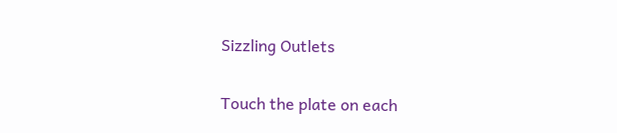Sizzling Outlets

Touch the plate on each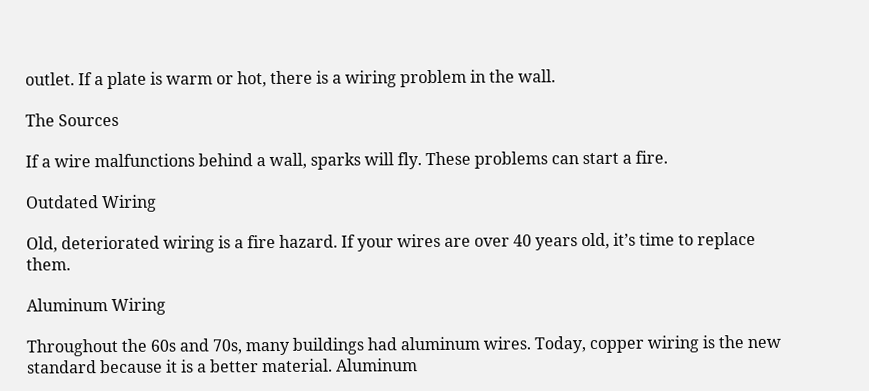outlet. If a plate is warm or hot, there is a wiring problem in the wall.

The Sources

If a wire malfunctions behind a wall, sparks will fly. These problems can start a fire.

Outdated Wiring

Old, deteriorated wiring is a fire hazard. If your wires are over 40 years old, it’s time to replace them.

Aluminum Wiring

Throughout the 60s and 70s, many buildings had aluminum wires. Today, copper wiring is the new standard because it is a better material. Aluminum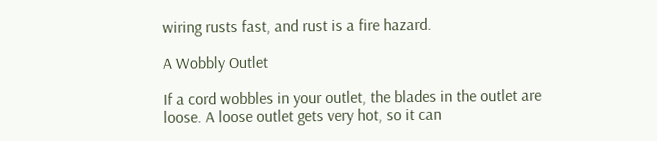wiring rusts fast, and rust is a fire hazard.

A Wobbly Outlet

If a cord wobbles in your outlet, the blades in the outlet are loose. A loose outlet gets very hot, so it can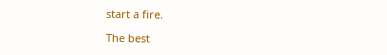start a fire.

The best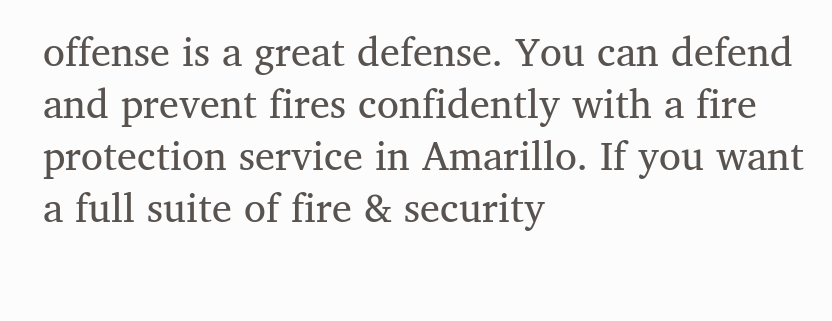offense is a great defense. You can defend and prevent fires confidently with a fire protection service in Amarillo. If you want a full suite of fire & security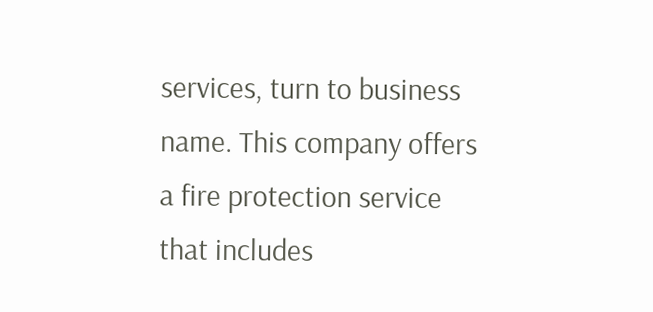services, turn to business name. This company offers a fire protection service that includes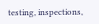testing, inspections,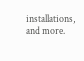installations, and more.